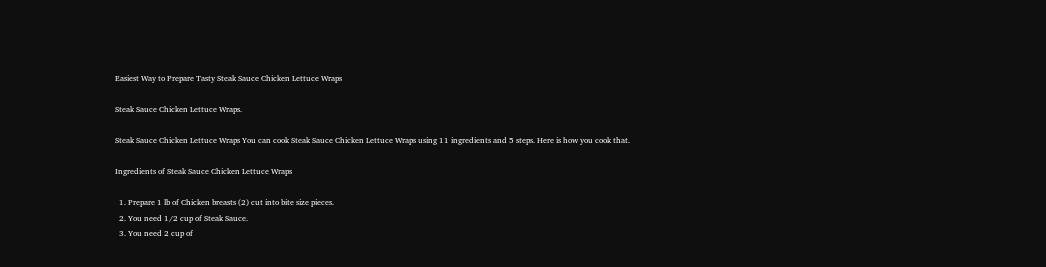Easiest Way to Prepare Tasty Steak Sauce Chicken Lettuce Wraps

Steak Sauce Chicken Lettuce Wraps.

Steak Sauce Chicken Lettuce Wraps You can cook Steak Sauce Chicken Lettuce Wraps using 11 ingredients and 5 steps. Here is how you cook that.

Ingredients of Steak Sauce Chicken Lettuce Wraps

  1. Prepare 1 lb of Chicken breasts (2) cut into bite size pieces.
  2. You need 1/2 cup of Steak Sauce.
  3. You need 2 cup of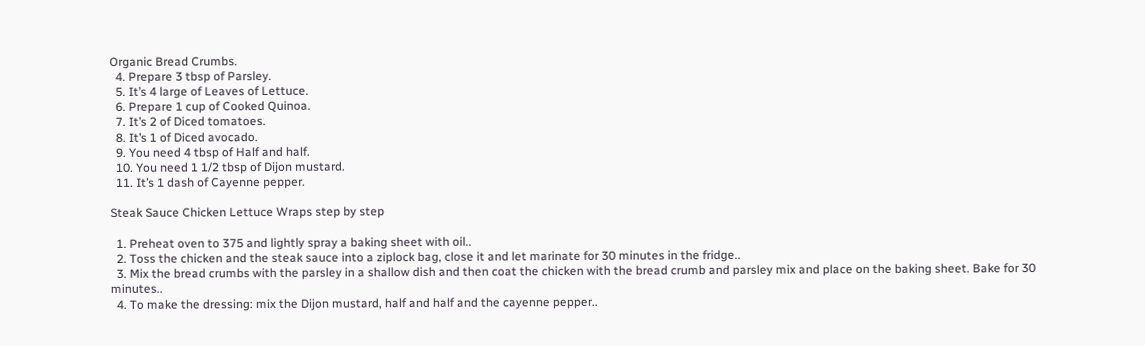Organic Bread Crumbs.
  4. Prepare 3 tbsp of Parsley.
  5. It’s 4 large of Leaves of Lettuce.
  6. Prepare 1 cup of Cooked Quinoa.
  7. It’s 2 of Diced tomatoes.
  8. It’s 1 of Diced avocado.
  9. You need 4 tbsp of Half and half.
  10. You need 1 1/2 tbsp of Dijon mustard.
  11. It’s 1 dash of Cayenne pepper.

Steak Sauce Chicken Lettuce Wraps step by step

  1. Preheat oven to 375 and lightly spray a baking sheet with oil..
  2. Toss the chicken and the steak sauce into a ziplock bag, close it and let marinate for 30 minutes in the fridge..
  3. Mix the bread crumbs with the parsley in a shallow dish and then coat the chicken with the bread crumb and parsley mix and place on the baking sheet. Bake for 30 minutes..
  4. To make the dressing: mix the Dijon mustard, half and half and the cayenne pepper..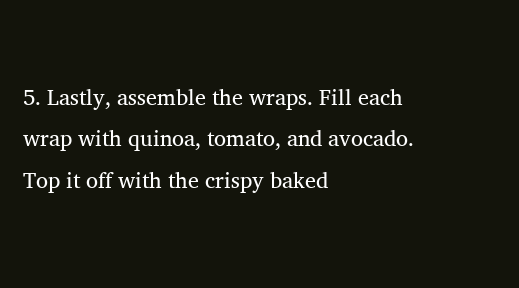5. Lastly, assemble the wraps. Fill each wrap with quinoa, tomato, and avocado. Top it off with the crispy baked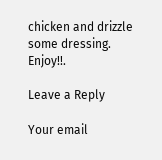chicken and drizzle some dressing. Enjoy!!.

Leave a Reply

Your email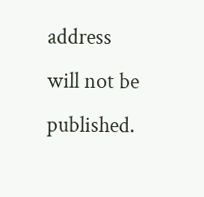address will not be published.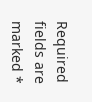Required fields are marked *